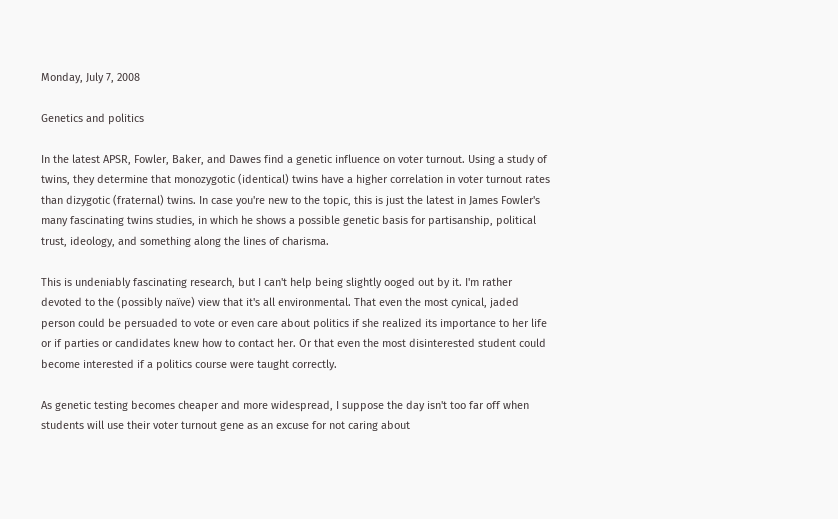Monday, July 7, 2008

Genetics and politics

In the latest APSR, Fowler, Baker, and Dawes find a genetic influence on voter turnout. Using a study of twins, they determine that monozygotic (identical) twins have a higher correlation in voter turnout rates than dizygotic (fraternal) twins. In case you're new to the topic, this is just the latest in James Fowler's many fascinating twins studies, in which he shows a possible genetic basis for partisanship, political trust, ideology, and something along the lines of charisma.

This is undeniably fascinating research, but I can't help being slightly ooged out by it. I'm rather devoted to the (possibly naïve) view that it's all environmental. That even the most cynical, jaded person could be persuaded to vote or even care about politics if she realized its importance to her life or if parties or candidates knew how to contact her. Or that even the most disinterested student could become interested if a politics course were taught correctly.

As genetic testing becomes cheaper and more widespread, I suppose the day isn't too far off when students will use their voter turnout gene as an excuse for not caring about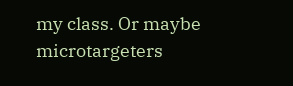my class. Or maybe microtargeters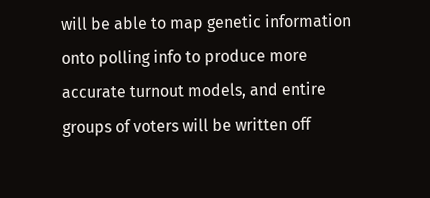will be able to map genetic information onto polling info to produce more accurate turnout models, and entire groups of voters will be written off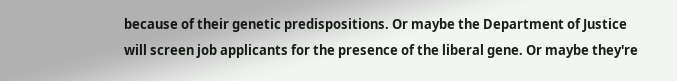because of their genetic predispositions. Or maybe the Department of Justice will screen job applicants for the presence of the liberal gene. Or maybe they're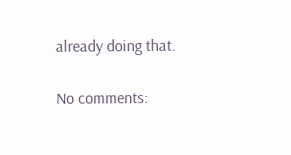already doing that.

No comments: